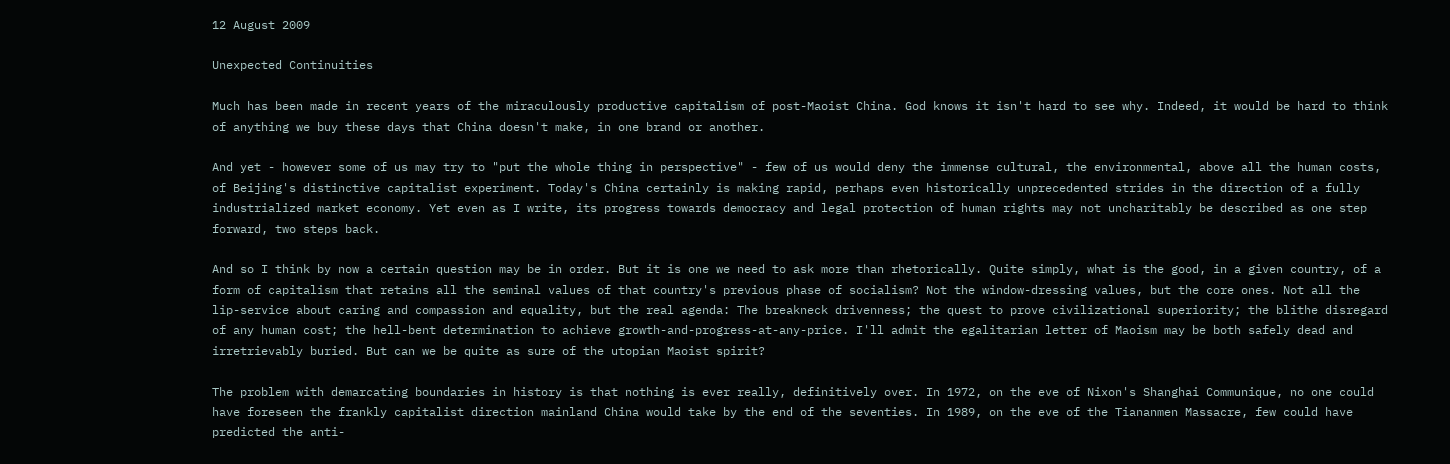12 August 2009

Unexpected Continuities

Much has been made in recent years of the miraculously productive capitalism of post-Maoist China. God knows it isn't hard to see why. Indeed, it would be hard to think of anything we buy these days that China doesn't make, in one brand or another.

And yet - however some of us may try to "put the whole thing in perspective" - few of us would deny the immense cultural, the environmental, above all the human costs, of Beijing's distinctive capitalist experiment. Today's China certainly is making rapid, perhaps even historically unprecedented strides in the direction of a fully industrialized market economy. Yet even as I write, its progress towards democracy and legal protection of human rights may not uncharitably be described as one step forward, two steps back.

And so I think by now a certain question may be in order. But it is one we need to ask more than rhetorically. Quite simply, what is the good, in a given country, of a form of capitalism that retains all the seminal values of that country's previous phase of socialism? Not the window-dressing values, but the core ones. Not all the lip-service about caring and compassion and equality, but the real agenda: The breakneck drivenness; the quest to prove civilizational superiority; the blithe disregard of any human cost; the hell-bent determination to achieve growth-and-progress-at-any-price. I'll admit the egalitarian letter of Maoism may be both safely dead and irretrievably buried. But can we be quite as sure of the utopian Maoist spirit?

The problem with demarcating boundaries in history is that nothing is ever really, definitively over. In 1972, on the eve of Nixon's Shanghai Communique, no one could have foreseen the frankly capitalist direction mainland China would take by the end of the seventies. In 1989, on the eve of the Tiananmen Massacre, few could have predicted the anti-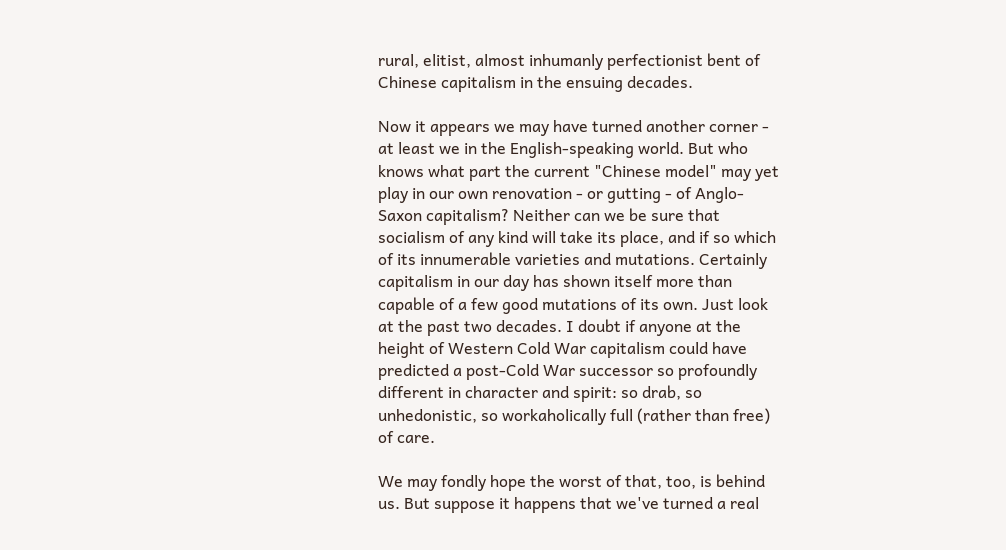rural, elitist, almost inhumanly perfectionist bent of Chinese capitalism in the ensuing decades.

Now it appears we may have turned another corner - at least we in the English-speaking world. But who knows what part the current "Chinese model" may yet play in our own renovation - or gutting - of Anglo-Saxon capitalism? Neither can we be sure that socialism of any kind will take its place, and if so which of its innumerable varieties and mutations. Certainly capitalism in our day has shown itself more than capable of a few good mutations of its own. Just look at the past two decades. I doubt if anyone at the height of Western Cold War capitalism could have predicted a post-Cold War successor so profoundly different in character and spirit: so drab, so unhedonistic, so workaholically full (rather than free) of care.

We may fondly hope the worst of that, too, is behind us. But suppose it happens that we've turned a real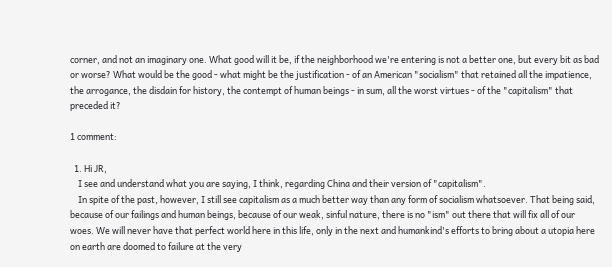corner, and not an imaginary one. What good will it be, if the neighborhood we're entering is not a better one, but every bit as bad or worse? What would be the good - what might be the justification - of an American "socialism" that retained all the impatience, the arrogance, the disdain for history, the contempt of human beings - in sum, all the worst virtues - of the "capitalism" that preceded it?

1 comment:

  1. Hi JR,
    I see and understand what you are saying, I think, regarding China and their version of "capitalism".
    In spite of the past, however, I still see capitalism as a much better way than any form of socialism whatsoever. That being said, because of our failings and human beings, because of our weak, sinful nature, there is no "ism" out there that will fix all of our woes. We will never have that perfect world here in this life, only in the next and humankind's efforts to bring about a utopia here on earth are doomed to failure at the very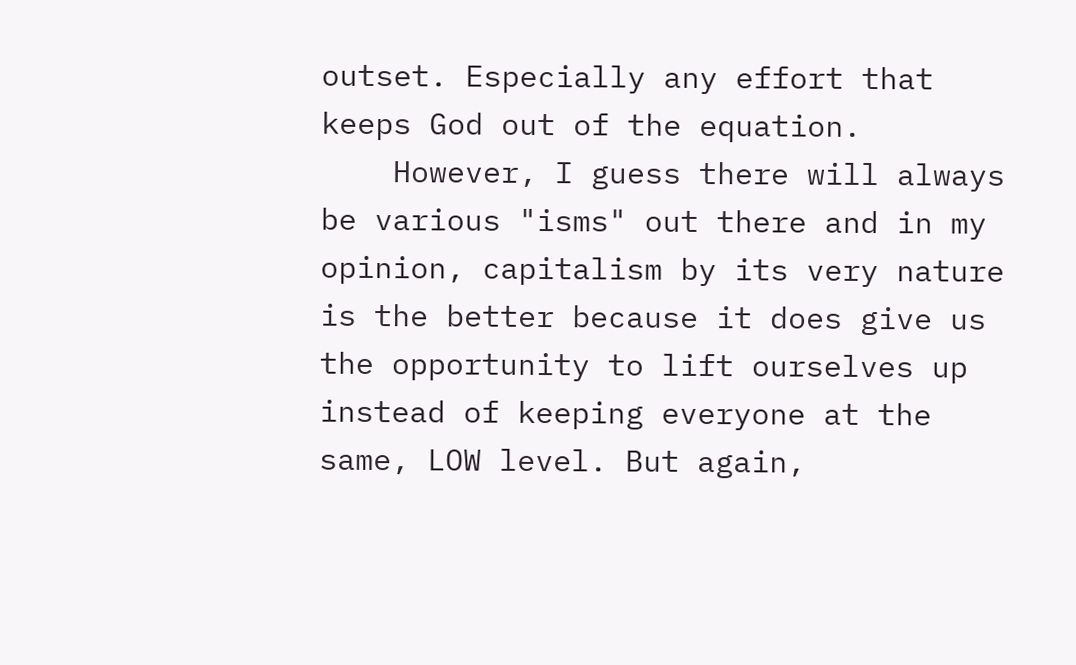outset. Especially any effort that keeps God out of the equation.
    However, I guess there will always be various "isms" out there and in my opinion, capitalism by its very nature is the better because it does give us the opportunity to lift ourselves up instead of keeping everyone at the same, LOW level. But again,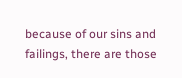because of our sins and failings, there are those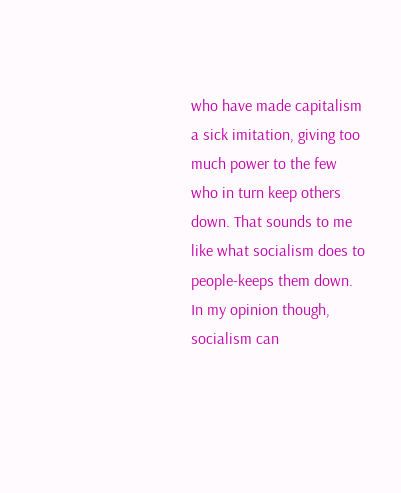who have made capitalism a sick imitation, giving too much power to the few who in turn keep others down. That sounds to me like what socialism does to people-keeps them down. In my opinion though, socialism can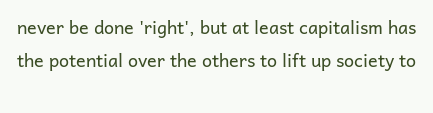never be done 'right', but at least capitalism has the potential over the others to lift up society to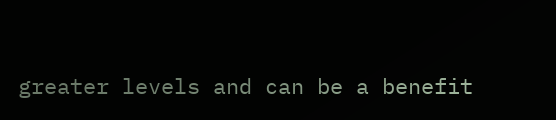greater levels and can be a benefit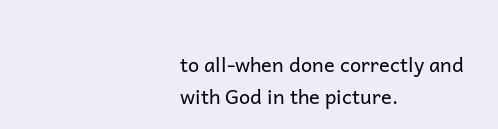to all-when done correctly and with God in the picture.